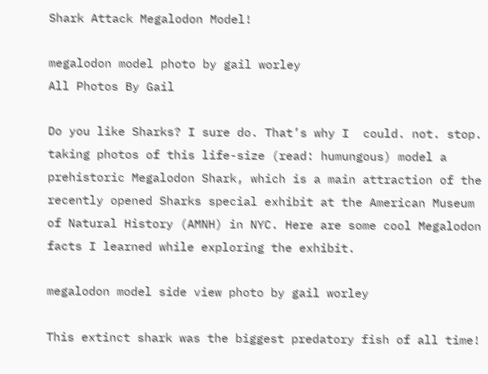Shark Attack Megalodon Model!

megalodon model photo by gail worley
All Photos By Gail

Do you like Sharks? I sure do. That’s why I  could. not. stop. taking photos of this life-size (read: humungous) model a prehistoric Megalodon Shark, which is a main attraction of the recently opened Sharks special exhibit at the American Museum of Natural History (AMNH) in NYC. Here are some cool Megalodon facts I learned while exploring the exhibit.

megalodon model side view photo by gail worley

This extinct shark was the biggest predatory fish of all time!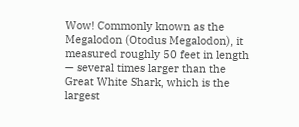Wow! Commonly known as the Megalodon (Otodus Megalodon), it measured roughly 50 feet in length — several times larger than the Great White Shark, which is the largest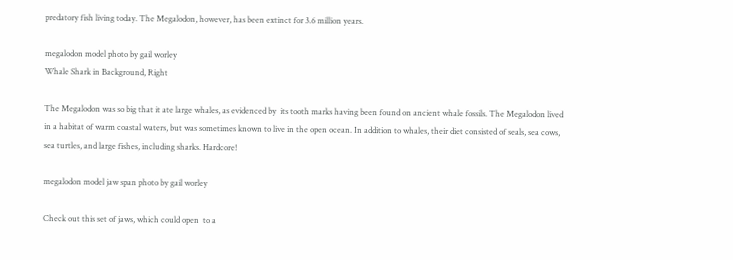predatory fish living today. The Megalodon, however, has been extinct for 3.6 million years.

megalodon model photo by gail worley
Whale Shark in Background, Right

The Megalodon was so big that it ate large whales, as evidenced by  its tooth marks having been found on ancient whale fossils. The Megalodon lived in a habitat of warm coastal waters, but was sometimes known to live in the open ocean. In addition to whales, their diet consisted of seals, sea cows, sea turtles, and large fishes, including sharks. Hardcore!

megalodon model jaw span photo by gail worley

Check out this set of jaws, which could open  to a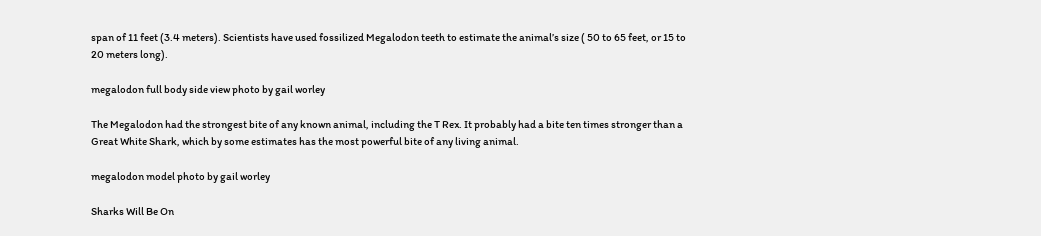span of 11 feet (3.4 meters). Scientists have used fossilized Megalodon teeth to estimate the animal’s size ( 50 to 65 feet, or 15 to 20 meters long).

megalodon full body side view photo by gail worley

The Megalodon had the strongest bite of any known animal, including the T Rex. It probably had a bite ten times stronger than a Great White Shark, which by some estimates has the most powerful bite of any living animal.

megalodon model photo by gail worley

Sharks Will Be On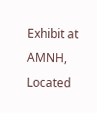Exhibit at AMNH, Located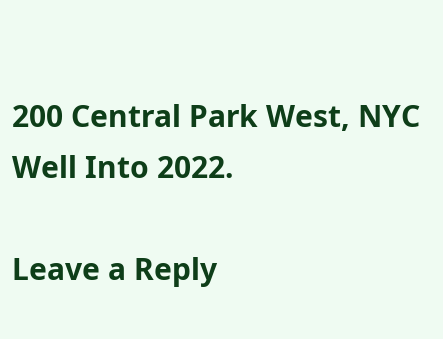200 Central Park West, NYC Well Into 2022.

Leave a Reply